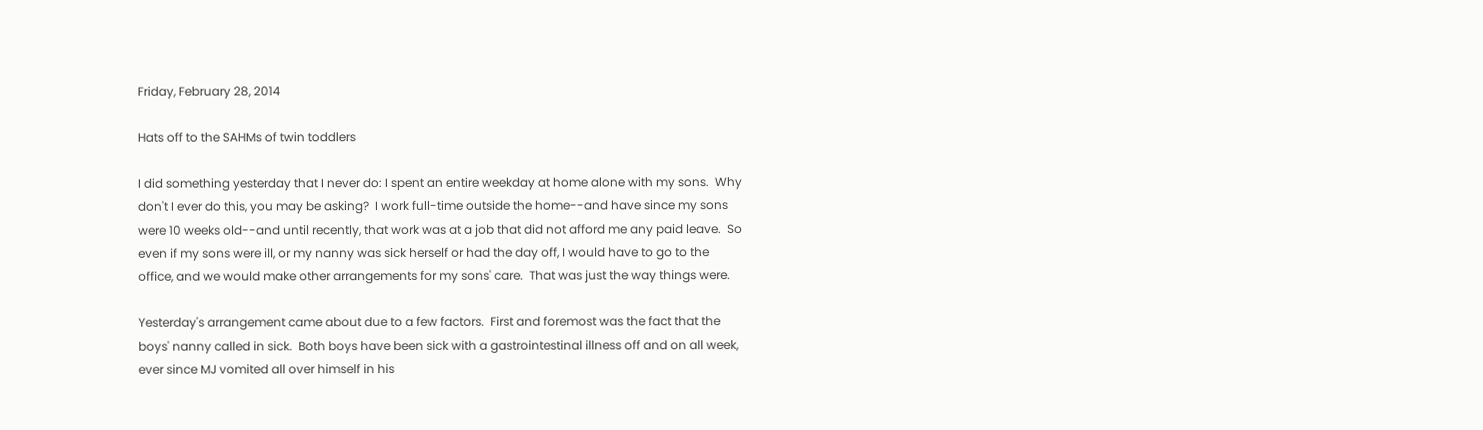Friday, February 28, 2014

Hats off to the SAHMs of twin toddlers

I did something yesterday that I never do: I spent an entire weekday at home alone with my sons.  Why don't I ever do this, you may be asking?  I work full-time outside the home--and have since my sons were 10 weeks old--and until recently, that work was at a job that did not afford me any paid leave.  So even if my sons were ill, or my nanny was sick herself or had the day off, I would have to go to the office, and we would make other arrangements for my sons' care.  That was just the way things were.

Yesterday's arrangement came about due to a few factors.  First and foremost was the fact that the boys' nanny called in sick.  Both boys have been sick with a gastrointestinal illness off and on all week, ever since MJ vomited all over himself in his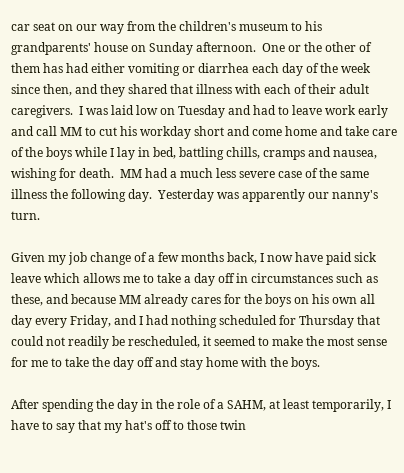car seat on our way from the children's museum to his grandparents' house on Sunday afternoon.  One or the other of them has had either vomiting or diarrhea each day of the week since then, and they shared that illness with each of their adult caregivers.  I was laid low on Tuesday and had to leave work early and call MM to cut his workday short and come home and take care of the boys while I lay in bed, battling chills, cramps and nausea, wishing for death.  MM had a much less severe case of the same illness the following day.  Yesterday was apparently our nanny's turn.

Given my job change of a few months back, I now have paid sick leave which allows me to take a day off in circumstances such as these, and because MM already cares for the boys on his own all day every Friday, and I had nothing scheduled for Thursday that could not readily be rescheduled, it seemed to make the most sense for me to take the day off and stay home with the boys.

After spending the day in the role of a SAHM, at least temporarily, I have to say that my hat's off to those twin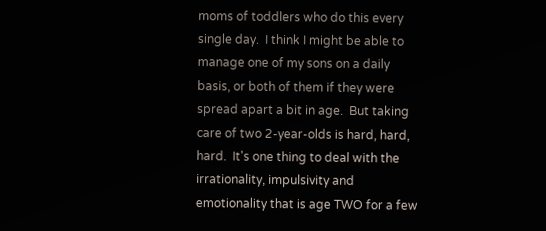moms of toddlers who do this every single day.  I think I might be able to manage one of my sons on a daily basis, or both of them if they were spread apart a bit in age.  But taking care of two 2-year-olds is hard, hard, hard.  It's one thing to deal with the irrationality, impulsivity and emotionality that is age TWO for a few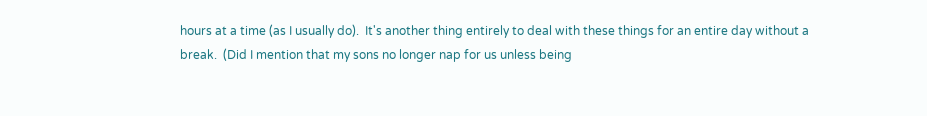hours at a time (as I usually do).  It's another thing entirely to deal with these things for an entire day without a break.  (Did I mention that my sons no longer nap for us unless being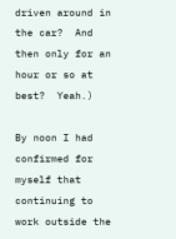driven around in the car?  And then only for an hour or so at best?  Yeah.)

By noon I had confirmed for myself that continuing to work outside the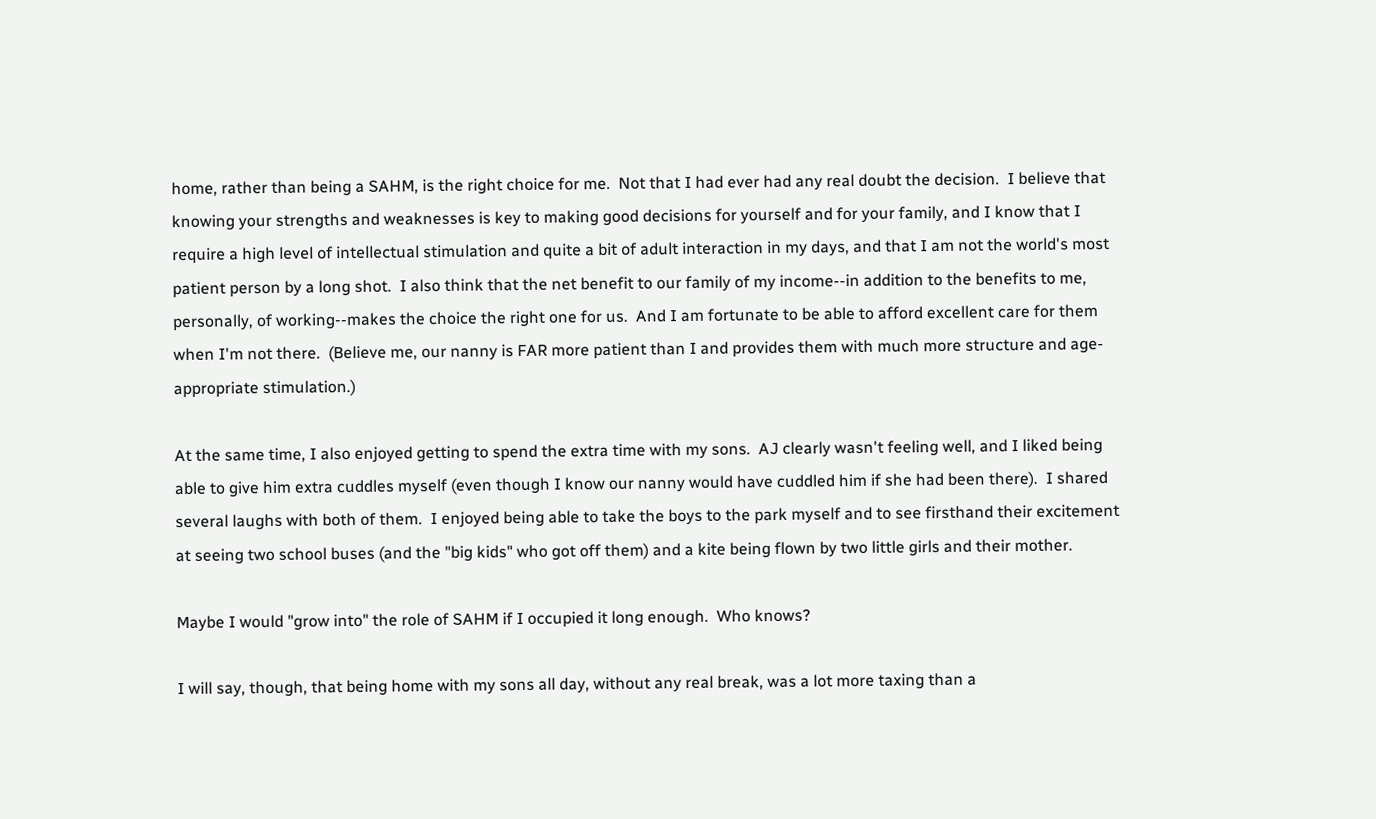home, rather than being a SAHM, is the right choice for me.  Not that I had ever had any real doubt the decision.  I believe that knowing your strengths and weaknesses is key to making good decisions for yourself and for your family, and I know that I require a high level of intellectual stimulation and quite a bit of adult interaction in my days, and that I am not the world's most patient person by a long shot.  I also think that the net benefit to our family of my income--in addition to the benefits to me, personally, of working--makes the choice the right one for us.  And I am fortunate to be able to afford excellent care for them when I'm not there.  (Believe me, our nanny is FAR more patient than I and provides them with much more structure and age-appropriate stimulation.)

At the same time, I also enjoyed getting to spend the extra time with my sons.  AJ clearly wasn't feeling well, and I liked being able to give him extra cuddles myself (even though I know our nanny would have cuddled him if she had been there).  I shared several laughs with both of them.  I enjoyed being able to take the boys to the park myself and to see firsthand their excitement at seeing two school buses (and the "big kids" who got off them) and a kite being flown by two little girls and their mother.

Maybe I would "grow into" the role of SAHM if I occupied it long enough.  Who knows?

I will say, though, that being home with my sons all day, without any real break, was a lot more taxing than a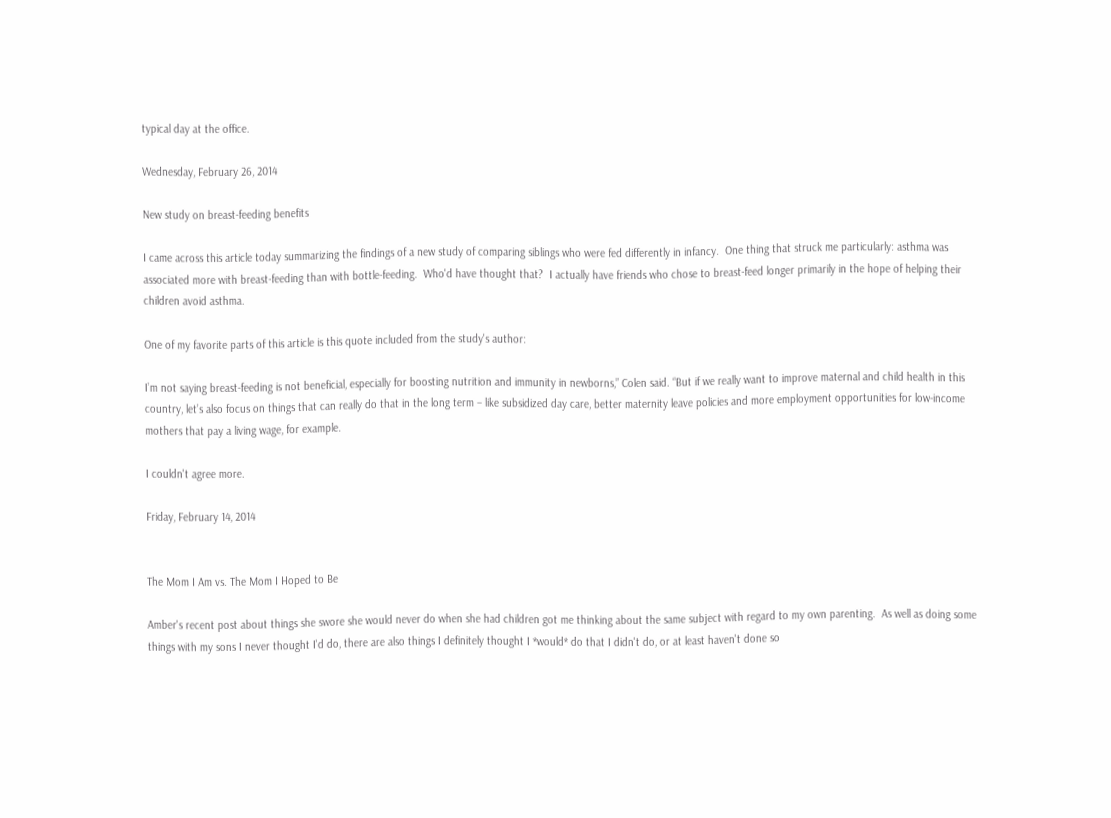typical day at the office.

Wednesday, February 26, 2014

New study on breast-feeding benefits

I came across this article today summarizing the findings of a new study of comparing siblings who were fed differently in infancy.  One thing that struck me particularly: asthma was associated more with breast-feeding than with bottle-feeding.  Who'd have thought that?  I actually have friends who chose to breast-feed longer primarily in the hope of helping their children avoid asthma.

One of my favorite parts of this article is this quote included from the study's author:

I’m not saying breast-feeding is not beneficial, especially for boosting nutrition and immunity in newborns,” Colen said. “But if we really want to improve maternal and child health in this country, let’s also focus on things that can really do that in the long term – like subsidized day care, better maternity leave policies and more employment opportunities for low-income mothers that pay a living wage, for example.

I couldn't agree more.

Friday, February 14, 2014


The Mom I Am vs. The Mom I Hoped to Be

Amber's recent post about things she swore she would never do when she had children got me thinking about the same subject with regard to my own parenting.  As well as doing some things with my sons I never thought I'd do, there are also things I definitely thought I *would* do that I didn't do, or at least haven't done so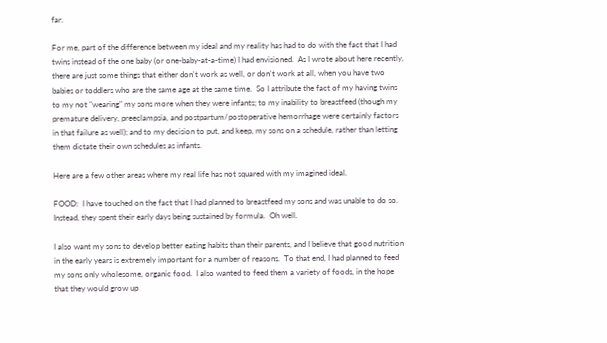far.

For me, part of the difference between my ideal and my reality has had to do with the fact that I had twins instead of the one baby (or one-baby-at-a-time) I had envisioned.  As I wrote about here recently, there are just some things that either don't work as well, or don't work at all, when you have two babies or toddlers who are the same age at the same time.  So I attribute the fact of my having twins to my not "wearing" my sons more when they were infants; to my inability to breastfeed (though my premature delivery, preeclampsia, and postpartum/postoperative hemorrhage were certainly factors in that failure as well); and to my decision to put, and keep, my sons on a schedule, rather than letting them dictate their own schedules as infants.

Here are a few other areas where my real life has not squared with my imagined ideal.

FOOD:  I have touched on the fact that I had planned to breastfeed my sons and was unable to do so.  Instead, they spent their early days being sustained by formula.  Oh well.

I also want my sons to develop better eating habits than their parents, and I believe that good nutrition in the early years is extremely important for a number of reasons.  To that end, I had planned to feed my sons only wholesome, organic food.  I also wanted to feed them a variety of foods, in the hope that they would grow up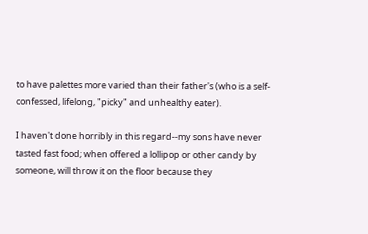to have palettes more varied than their father's (who is a self-confessed, lifelong, "picky" and unhealthy eater).

I haven't done horribly in this regard--my sons have never tasted fast food; when offered a lollipop or other candy by someone, will throw it on the floor because they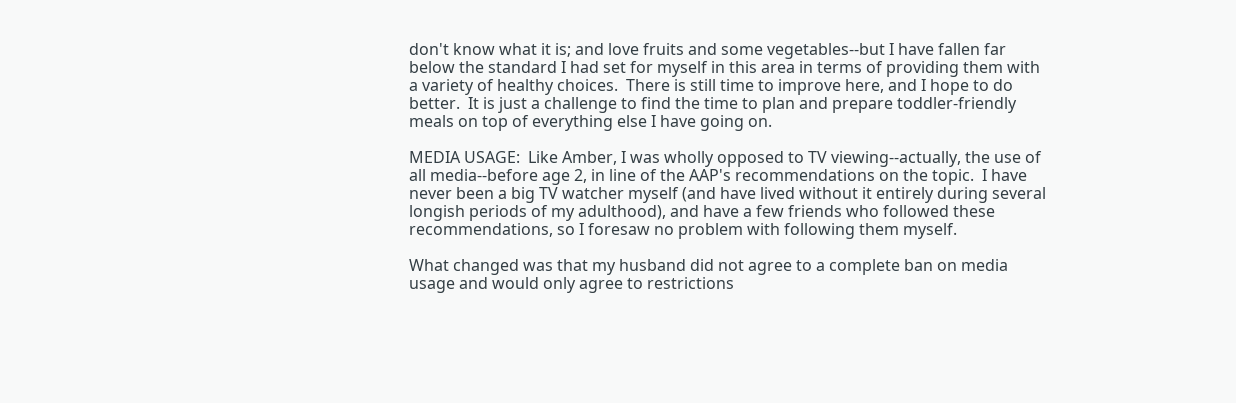don't know what it is; and love fruits and some vegetables--but I have fallen far below the standard I had set for myself in this area in terms of providing them with a variety of healthy choices.  There is still time to improve here, and I hope to do better.  It is just a challenge to find the time to plan and prepare toddler-friendly meals on top of everything else I have going on.

MEDIA USAGE:  Like Amber, I was wholly opposed to TV viewing--actually, the use of all media--before age 2, in line of the AAP's recommendations on the topic.  I have never been a big TV watcher myself (and have lived without it entirely during several longish periods of my adulthood), and have a few friends who followed these recommendations, so I foresaw no problem with following them myself.

What changed was that my husband did not agree to a complete ban on media usage and would only agree to restrictions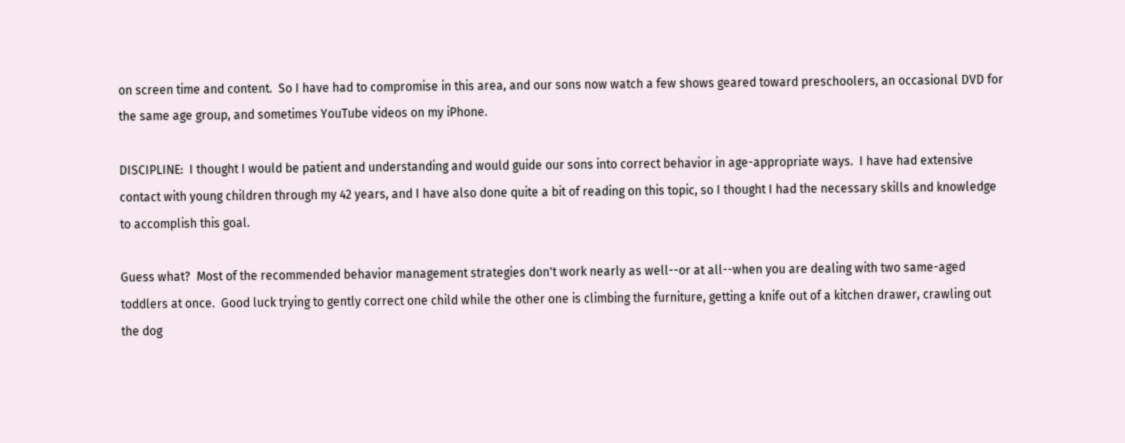on screen time and content.  So I have had to compromise in this area, and our sons now watch a few shows geared toward preschoolers, an occasional DVD for the same age group, and sometimes YouTube videos on my iPhone.

DISCIPLINE:  I thought I would be patient and understanding and would guide our sons into correct behavior in age-appropriate ways.  I have had extensive contact with young children through my 42 years, and I have also done quite a bit of reading on this topic, so I thought I had the necessary skills and knowledge to accomplish this goal.

Guess what?  Most of the recommended behavior management strategies don't work nearly as well--or at all--when you are dealing with two same-aged toddlers at once.  Good luck trying to gently correct one child while the other one is climbing the furniture, getting a knife out of a kitchen drawer, crawling out the dog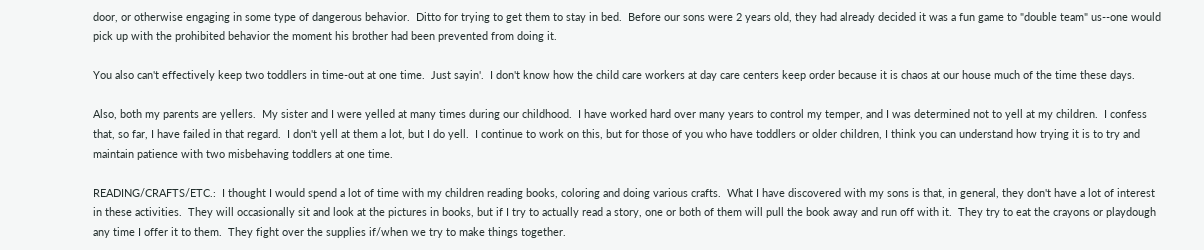door, or otherwise engaging in some type of dangerous behavior.  Ditto for trying to get them to stay in bed.  Before our sons were 2 years old, they had already decided it was a fun game to "double team" us--one would pick up with the prohibited behavior the moment his brother had been prevented from doing it.

You also can't effectively keep two toddlers in time-out at one time.  Just sayin'.  I don't know how the child care workers at day care centers keep order because it is chaos at our house much of the time these days.

Also, both my parents are yellers.  My sister and I were yelled at many times during our childhood.  I have worked hard over many years to control my temper, and I was determined not to yell at my children.  I confess that, so far, I have failed in that regard.  I don't yell at them a lot, but I do yell.  I continue to work on this, but for those of you who have toddlers or older children, I think you can understand how trying it is to try and maintain patience with two misbehaving toddlers at one time.

READING/CRAFTS/ETC.:  I thought I would spend a lot of time with my children reading books, coloring and doing various crafts.  What I have discovered with my sons is that, in general, they don't have a lot of interest in these activities.  They will occasionally sit and look at the pictures in books, but if I try to actually read a story, one or both of them will pull the book away and run off with it.  They try to eat the crayons or playdough any time I offer it to them.  They fight over the supplies if/when we try to make things together.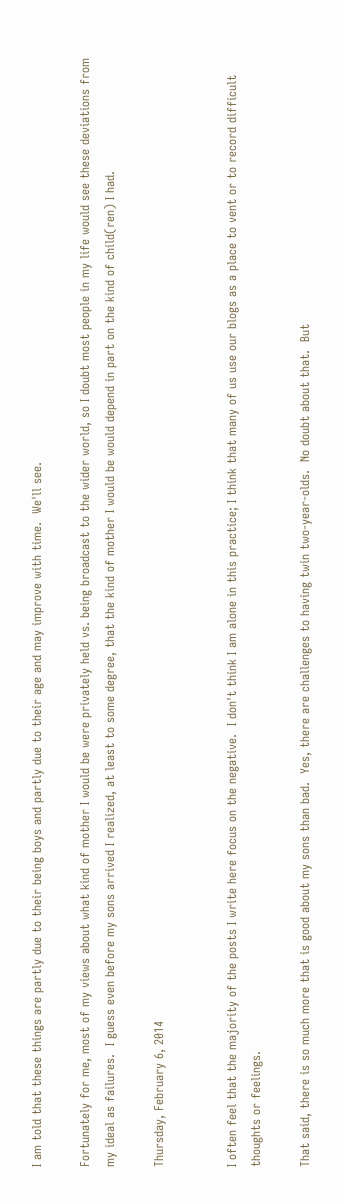I am told that these things are partly due to their being boys and partly due to their age and may improve with time.  We'll see.

Fortunately for me, most of my views about what kind of mother I would be were privately held vs. being broadcast to the wider world, so I doubt most people in my life would see these deviations from my ideal as failures.  I guess even before my sons arrived I realized, at least to some degree, that the kind of mother I would be would depend in part on the kind of child(ren) I had.

Thursday, February 6, 2014


I often feel that the majority of the posts I write here focus on the negative.  I don't think I am alone in this practice; I think that many of us use our blogs as a place to vent or to record difficult thoughts or feelings.

That said, there is so much more that is good about my sons than bad.  Yes, there are challenges to having twin two-year-olds.  No doubt about that.  But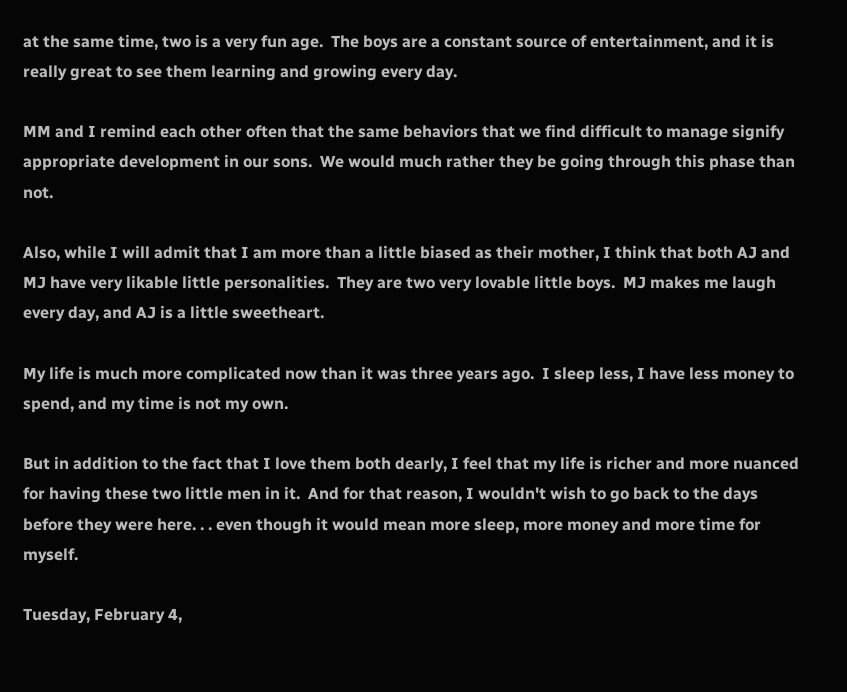at the same time, two is a very fun age.  The boys are a constant source of entertainment, and it is really great to see them learning and growing every day.

MM and I remind each other often that the same behaviors that we find difficult to manage signify appropriate development in our sons.  We would much rather they be going through this phase than not.

Also, while I will admit that I am more than a little biased as their mother, I think that both AJ and MJ have very likable little personalities.  They are two very lovable little boys.  MJ makes me laugh every day, and AJ is a little sweetheart.

My life is much more complicated now than it was three years ago.  I sleep less, I have less money to spend, and my time is not my own.

But in addition to the fact that I love them both dearly, I feel that my life is richer and more nuanced for having these two little men in it.  And for that reason, I wouldn't wish to go back to the days before they were here. . . even though it would mean more sleep, more money and more time for myself.

Tuesday, February 4,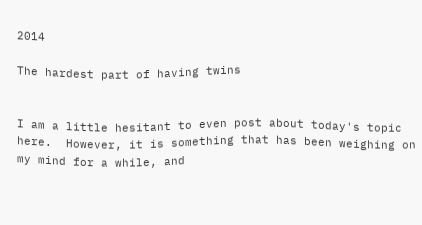2014

The hardest part of having twins


I am a little hesitant to even post about today's topic here.  However, it is something that has been weighing on my mind for a while, and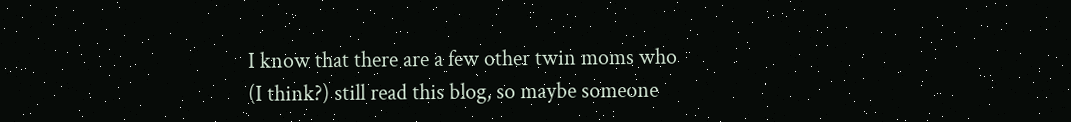I know that there are a few other twin moms who (I think?) still read this blog, so maybe someone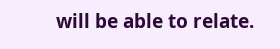will be able to relate.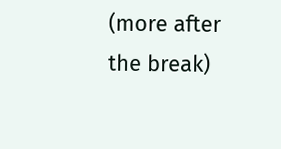(more after the break)